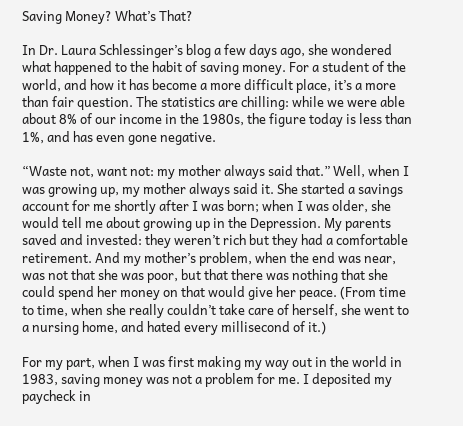Saving Money? What’s That?

In Dr. Laura Schlessinger’s blog a few days ago, she wondered what happened to the habit of saving money. For a student of the world, and how it has become a more difficult place, it’s a more than fair question. The statistics are chilling: while we were able about 8% of our income in the 1980s, the figure today is less than 1%, and has even gone negative.

“Waste not, want not: my mother always said that.” Well, when I was growing up, my mother always said it. She started a savings account for me shortly after I was born; when I was older, she would tell me about growing up in the Depression. My parents saved and invested: they weren’t rich but they had a comfortable retirement. And my mother’s problem, when the end was near, was not that she was poor, but that there was nothing that she could spend her money on that would give her peace. (From time to time, when she really couldn’t take care of herself, she went to a nursing home, and hated every millisecond of it.)

For my part, when I was first making my way out in the world in 1983, saving money was not a problem for me. I deposited my paycheck in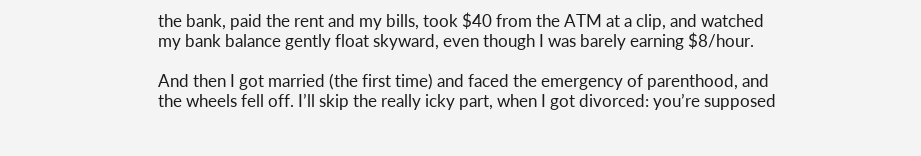the bank, paid the rent and my bills, took $40 from the ATM at a clip, and watched my bank balance gently float skyward, even though I was barely earning $8/hour.

And then I got married (the first time) and faced the emergency of parenthood, and the wheels fell off. I’ll skip the really icky part, when I got divorced: you’re supposed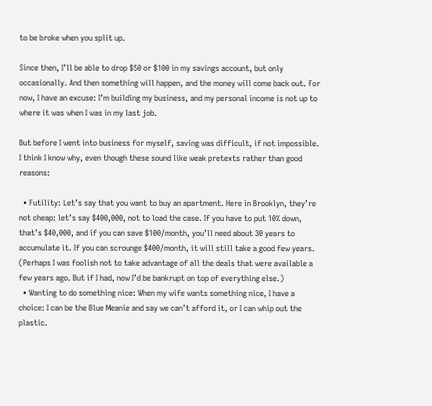to be broke when you split up.

Since then, I’ll be able to drop $50 or $100 in my savings account, but only occasionally. And then something will happen, and the money will come back out. For now, I have an excuse: I’m building my business, and my personal income is not up to where it was when I was in my last job.

But before I went into business for myself, saving was difficult, if not impossible. I think I know why, even though these sound like weak pretexts rather than good reasons:

  • Futility: Let’s say that you want to buy an apartment. Here in Brooklyn, they’re not cheap: let’s say $400,000, not to load the case. If you have to put 10% down, that’s $40,000, and if you can save $100/month, you’ll need about 30 years to accumulate it. If you can scrounge $400/month, it will still take a good few years. (Perhaps I was foolish not to take advantage of all the deals that were available a few years ago. But if I had, now I’d be bankrupt on top of everything else.)
  • Wanting to do something nice: When my wife wants something nice, I have a choice: I can be the Blue Meanie and say we can’t afford it, or I can whip out the plastic.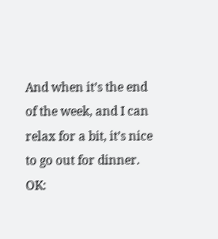And when it’s the end of the week, and I can relax for a bit, it’s nice to go out for dinner. OK: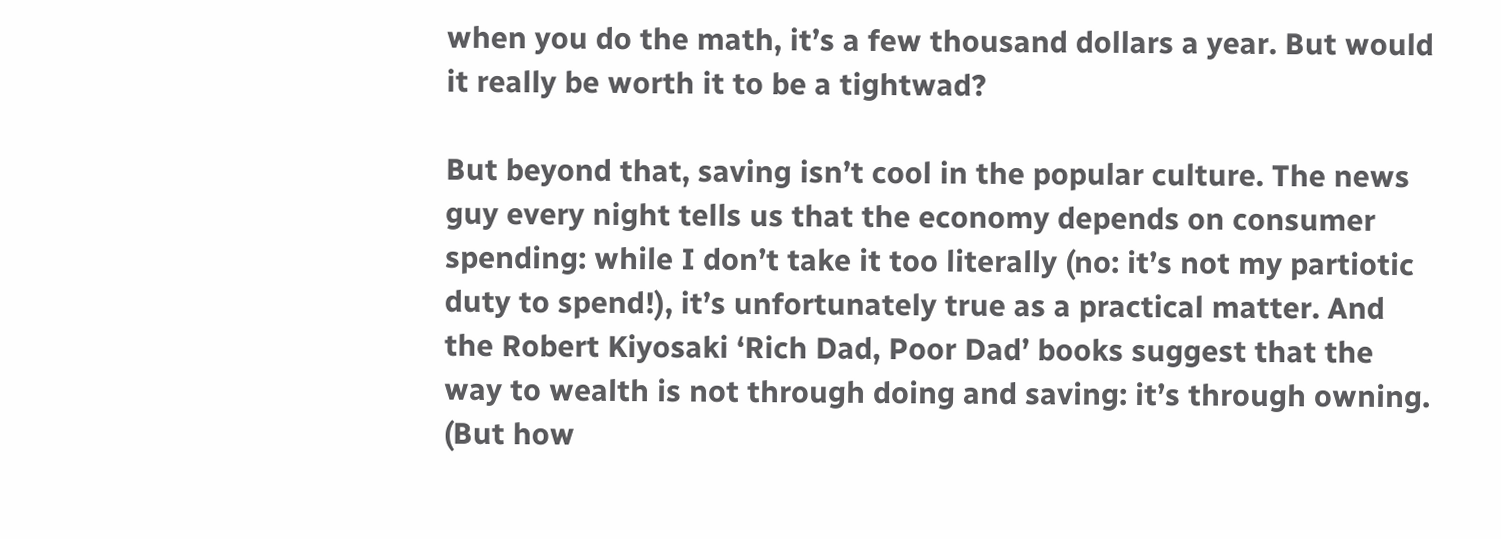when you do the math, it’s a few thousand dollars a year. But would it really be worth it to be a tightwad?

But beyond that, saving isn’t cool in the popular culture. The news guy every night tells us that the economy depends on consumer spending: while I don’t take it too literally (no: it’s not my partiotic duty to spend!), it’s unfortunately true as a practical matter. And the Robert Kiyosaki ‘Rich Dad, Poor Dad’ books suggest that the way to wealth is not through doing and saving: it’s through owning. (But how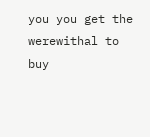you you get the werewithal to buy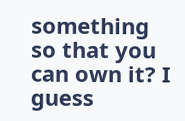something so that you can own it? I guess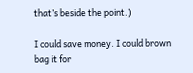that’s beside the point.)

I could save money. I could brown bag it for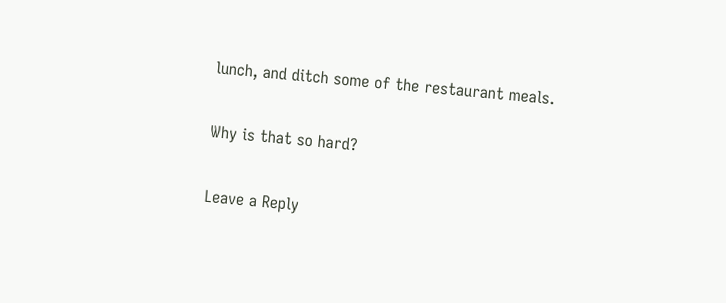lunch, and ditch some of the restaurant meals.

Why is that so hard?

Leave a Reply